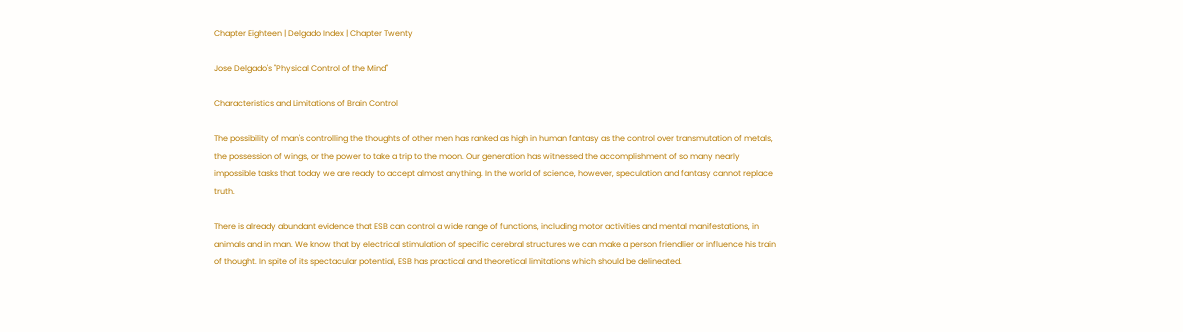Chapter Eighteen | Delgado Index | Chapter Twenty

Jose Delgado's "Physical Control of the Mind"

Characteristics and Limitations of Brain Control

The possibility of man's controlling the thoughts of other men has ranked as high in human fantasy as the control over transmutation of metals, the possession of wings, or the power to take a trip to the moon. Our generation has witnessed the accomplishment of so many nearly impossible tasks that today we are ready to accept almost anything. In the world of science, however, speculation and fantasy cannot replace truth.

There is already abundant evidence that ESB can control a wide range of functions, including motor activities and mental manifestations, in animals and in man. We know that by electrical stimulation of specific cerebral structures we can make a person friendlier or influence his train of thought. In spite of its spectacular potential, ESB has practical and theoretical limitations which should be delineated.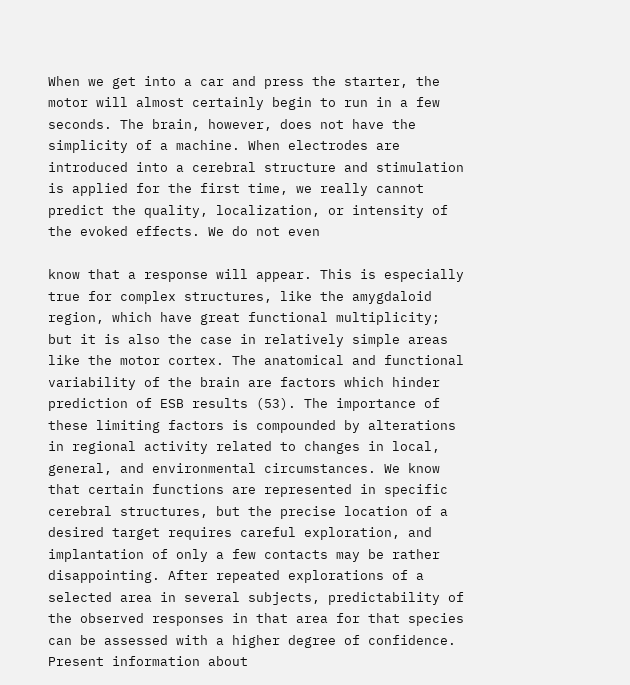When we get into a car and press the starter, the motor will almost certainly begin to run in a few seconds. The brain, however, does not have the simplicity of a machine. When electrodes are introduced into a cerebral structure and stimulation is applied for the first time, we really cannot predict the quality, localization, or intensity of the evoked effects. We do not even

know that a response will appear. This is especially true for complex structures, like the amygdaloid region, which have great functional multiplicity; but it is also the case in relatively simple areas like the motor cortex. The anatomical and functional variability of the brain are factors which hinder prediction of ESB results (53). The importance of these limiting factors is compounded by alterations in regional activity related to changes in local, general, and environmental circumstances. We know that certain functions are represented in specific cerebral structures, but the precise location of a desired target requires careful exploration, and implantation of only a few contacts may be rather disappointing. After repeated explorations of a selected area in several subjects, predictability of the observed responses in that area for that species can be assessed with a higher degree of confidence. Present information about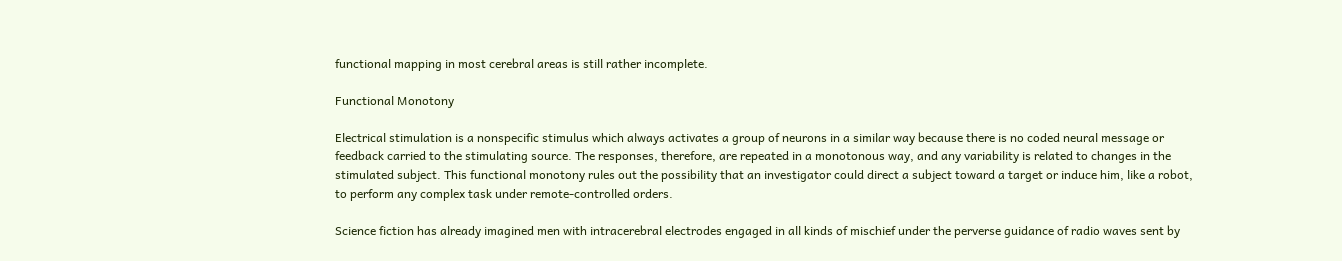functional mapping in most cerebral areas is still rather incomplete.

Functional Monotony

Electrical stimulation is a nonspecific stimulus which always activates a group of neurons in a similar way because there is no coded neural message or feedback carried to the stimulating source. The responses, therefore, are repeated in a monotonous way, and any variability is related to changes in the stimulated subject. This functional monotony rules out the possibility that an investigator could direct a subject toward a target or induce him, like a robot, to perform any complex task under remote-controlled orders.

Science fiction has already imagined men with intracerebral electrodes engaged in all kinds of mischief under the perverse guidance of radio waves sent by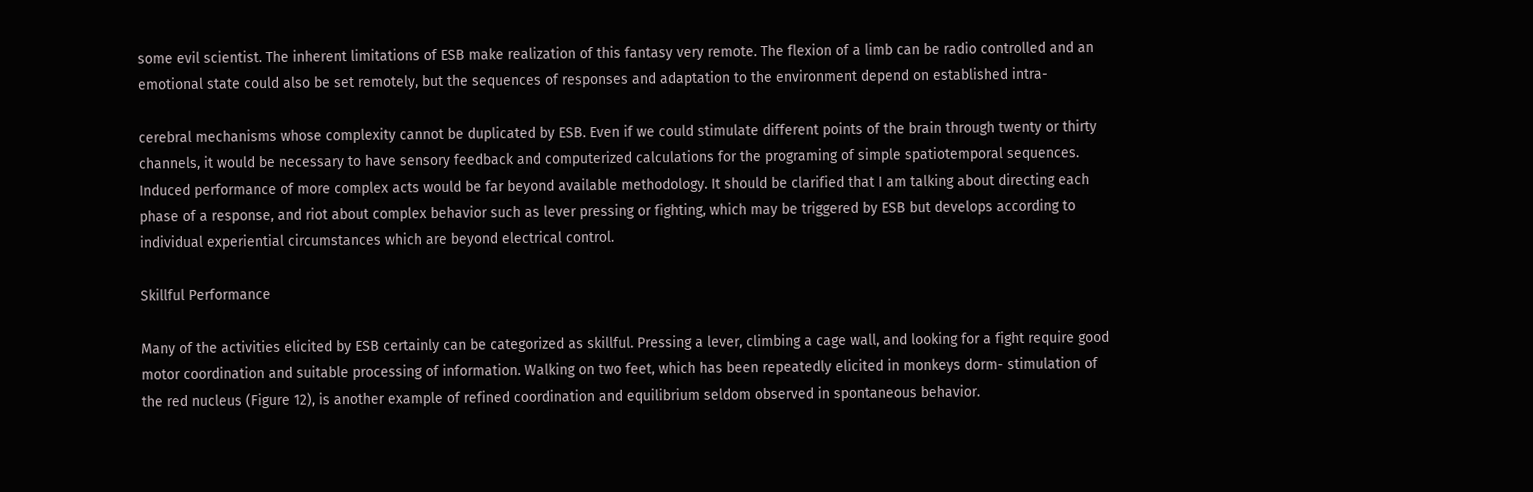some evil scientist. The inherent limitations of ESB make realization of this fantasy very remote. The flexion of a limb can be radio controlled and an emotional state could also be set remotely, but the sequences of responses and adaptation to the environment depend on established intra-

cerebral mechanisms whose complexity cannot be duplicated by ESB. Even if we could stimulate different points of the brain through twenty or thirty channels, it would be necessary to have sensory feedback and computerized calculations for the programing of simple spatiotemporal sequences. Induced performance of more complex acts would be far beyond available methodology. It should be clarified that I am talking about directing each phase of a response, and riot about complex behavior such as lever pressing or fighting, which may be triggered by ESB but develops according to individual experiential circumstances which are beyond electrical control.

Skillful Performance

Many of the activities elicited by ESB certainly can be categorized as skillful. Pressing a lever, climbing a cage wall, and looking for a fight require good motor coordination and suitable processing of information. Walking on two feet, which has been repeatedly elicited in monkeys dorm- stimulation of the red nucleus (Figure 12), is another example of refined coordination and equilibrium seldom observed in spontaneous behavior.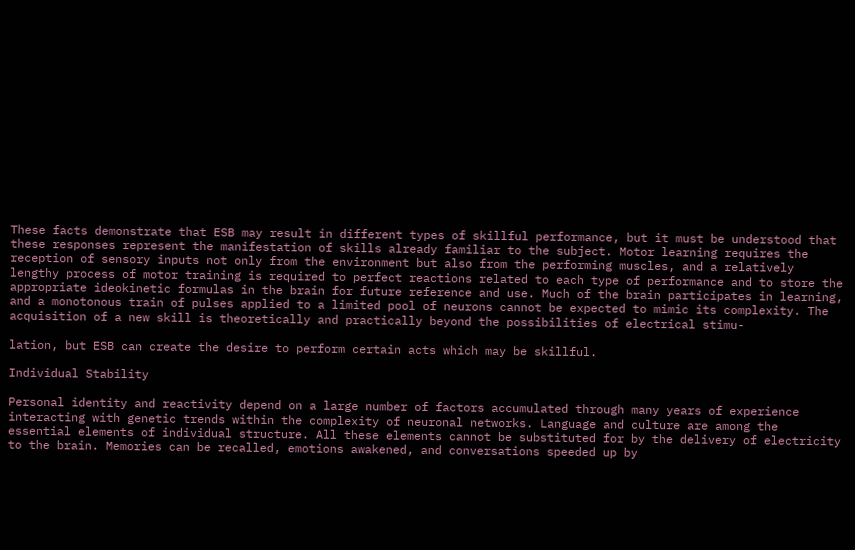These facts demonstrate that ESB may result in different types of skillful performance, but it must be understood that these responses represent the manifestation of skills already familiar to the subject. Motor learning requires the reception of sensory inputs not only from the environment but also from the performing muscles, and a relatively lengthy process of motor training is required to perfect reactions related to each type of performance and to store the appropriate ideokinetic formulas in the brain for future reference and use. Much of the brain participates in learning, and a monotonous train of pulses applied to a limited pool of neurons cannot be expected to mimic its complexity. The acquisition of a new skill is theoretically and practically beyond the possibilities of electrical stimu-

lation, but ESB can create the desire to perform certain acts which may be skillful.

Individual Stability

Personal identity and reactivity depend on a large number of factors accumulated through many years of experience interacting with genetic trends within the complexity of neuronal networks. Language and culture are among the essential elements of individual structure. All these elements cannot be substituted for by the delivery of electricity to the brain. Memories can be recalled, emotions awakened, and conversations speeded up by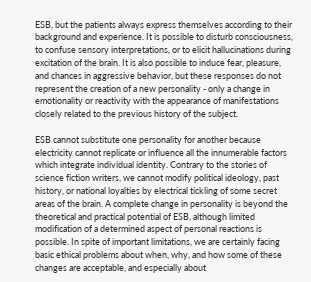ESB, but the patients always express themselves according to their background and experience. It is possible to disturb consciousness, to confuse sensory interpretations, or to elicit hallucinations during excitation of the brain. It is also possible to induce fear, pleasure, and chances in aggressive behavior, but these responses do not represent the creation of a new personality - only a change in emotionality or reactivity with the appearance of manifestations closely related to the previous history of the subject.

ESB cannot substitute one personality for another because electricity cannot replicate or influence all the innumerable factors which integrate individual identity. Contrary to the stories of science fiction writers, we cannot modify political ideology, past history, or national loyalties by electrical tickling of some secret areas of the brain. A complete change in personality is beyond the theoretical and practical potential of ESB, although limited modification of a determined aspect of personal reactions is possible. In spite of important limitations, we are certainly facing basic ethical problems about when, why, and how some of these changes are acceptable, and especially about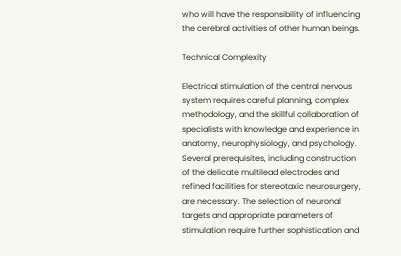who will have the responsibility of influencing the cerebral activities of other human beings.

Technical Complexity

Electrical stimulation of the central nervous system requires careful planning, complex methodology, and the skillful collaboration of specialists with knowledge and experience in anatomy, neurophysiology, and psychology. Several prerequisites, including construction of the delicate multilead electrodes and refined facilities for stereotaxic neurosurgery, are necessary. The selection of neuronal targets and appropriate parameters of stimulation require further sophistication and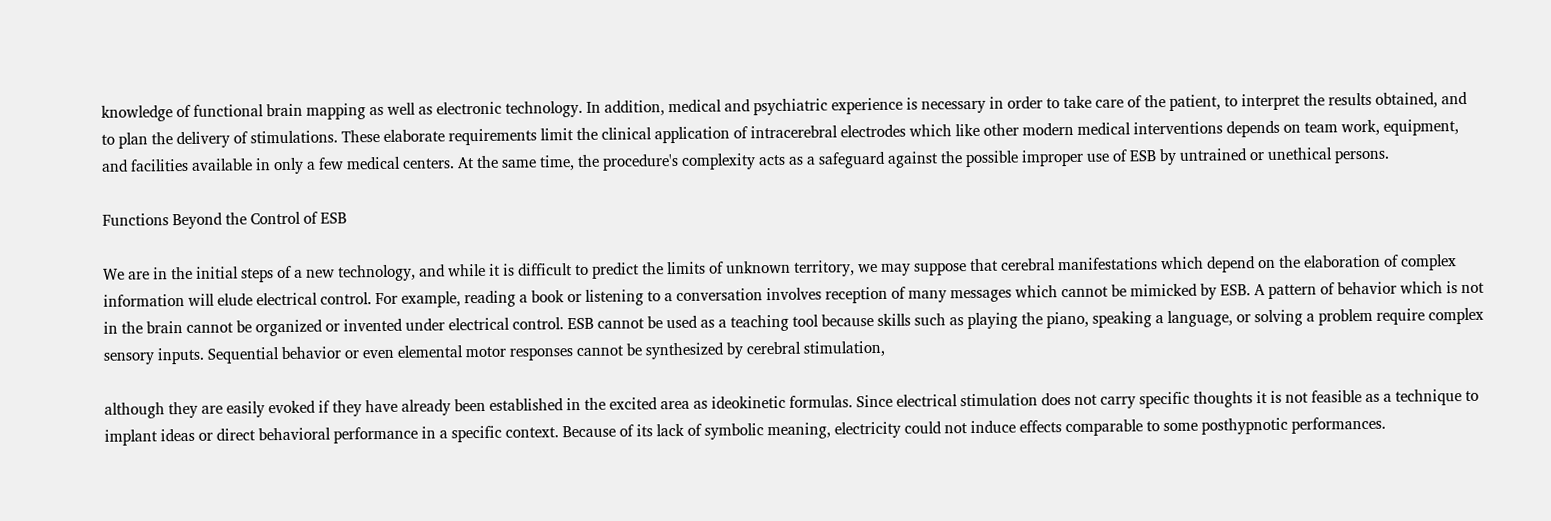knowledge of functional brain mapping as well as electronic technology. In addition, medical and psychiatric experience is necessary in order to take care of the patient, to interpret the results obtained, and to plan the delivery of stimulations. These elaborate requirements limit the clinical application of intracerebral electrodes which like other modern medical interventions depends on team work, equipment, and facilities available in only a few medical centers. At the same time, the procedure's complexity acts as a safeguard against the possible improper use of ESB by untrained or unethical persons.

Functions Beyond the Control of ESB

We are in the initial steps of a new technology, and while it is difficult to predict the limits of unknown territory, we may suppose that cerebral manifestations which depend on the elaboration of complex information will elude electrical control. For example, reading a book or listening to a conversation involves reception of many messages which cannot be mimicked by ESB. A pattern of behavior which is not in the brain cannot be organized or invented under electrical control. ESB cannot be used as a teaching tool because skills such as playing the piano, speaking a language, or solving a problem require complex sensory inputs. Sequential behavior or even elemental motor responses cannot be synthesized by cerebral stimulation,

although they are easily evoked if they have already been established in the excited area as ideokinetic formulas. Since electrical stimulation does not carry specific thoughts it is not feasible as a technique to implant ideas or direct behavioral performance in a specific context. Because of its lack of symbolic meaning, electricity could not induce effects comparable to some posthypnotic performances.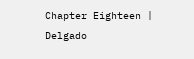Chapter Eighteen | Delgado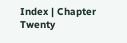Index | Chapter Twenty